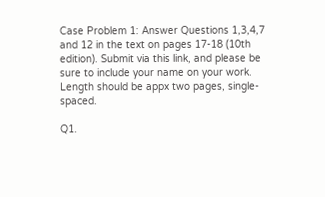Case Problem 1: Answer Questions 1,3,4,7 and 12 in the text on pages 17-18 (10th edition). Submit via this link, and please be sure to include your name on your work. Length should be appx two pages, single-spaced.

Q1.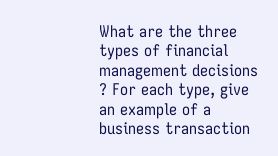What are the three types of financial management decisions ? For each type, give an example of a business transaction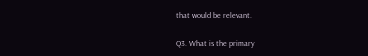that would be relevant.

Q3. What is the primary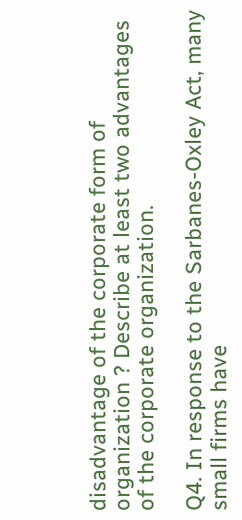disadvantage of the corporate form of organization ? Describe at least two advantages of the corporate organization.

Q4. In response to the Sarbanes-Oxley Act, many small firms have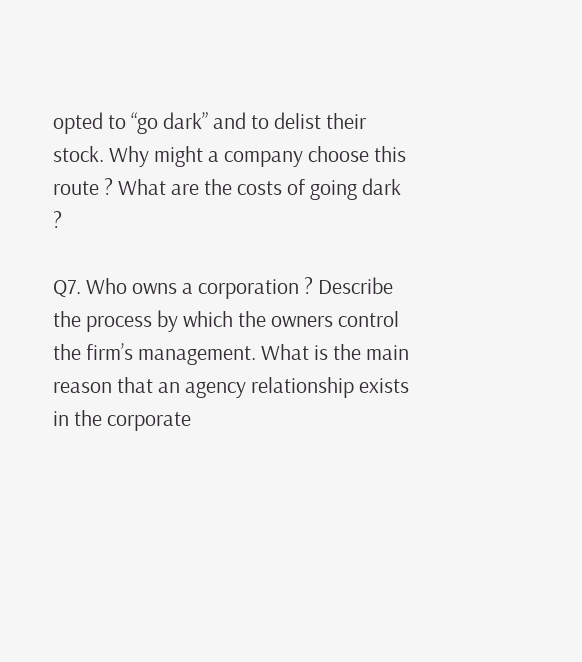opted to “go dark” and to delist their stock. Why might a company choose this route ? What are the costs of going dark ?

Q7. Who owns a corporation ? Describe the process by which the owners control the firm’s management. What is the main reason that an agency relationship exists in the corporate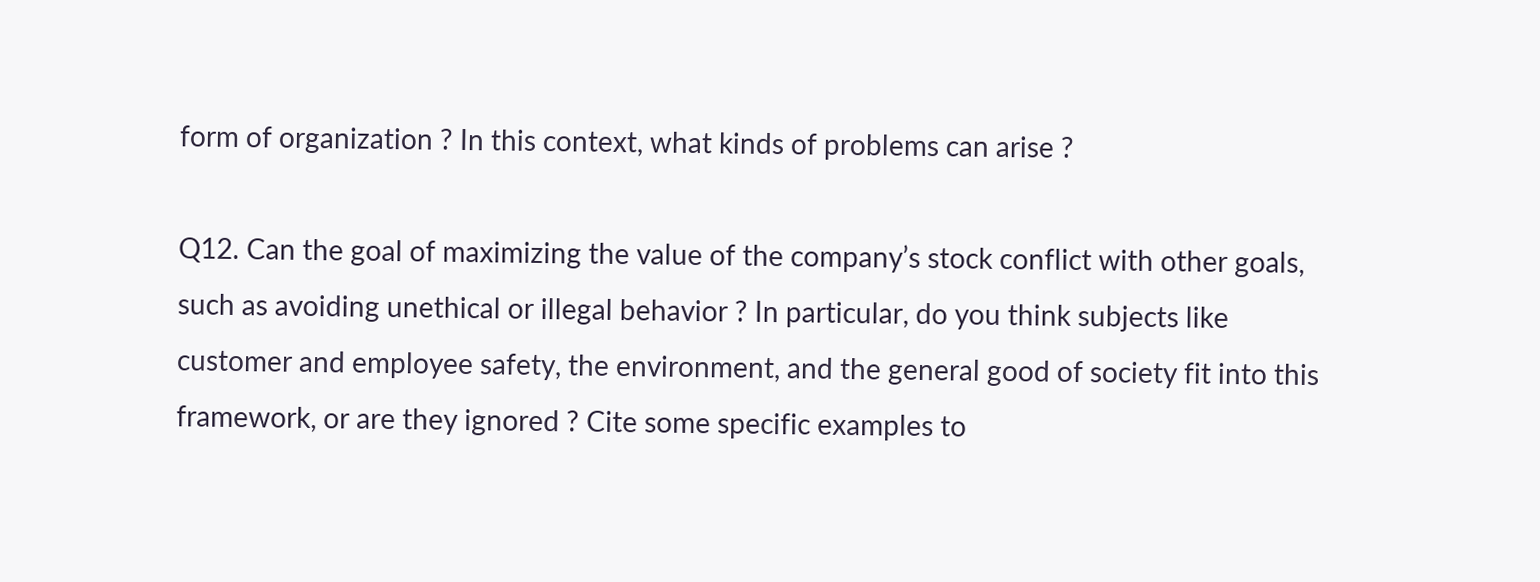form of organization ? In this context, what kinds of problems can arise ?

Q12. Can the goal of maximizing the value of the company’s stock conflict with other goals, such as avoiding unethical or illegal behavior ? In particular, do you think subjects like customer and employee safety, the environment, and the general good of society fit into this framework, or are they ignored ? Cite some specific examples to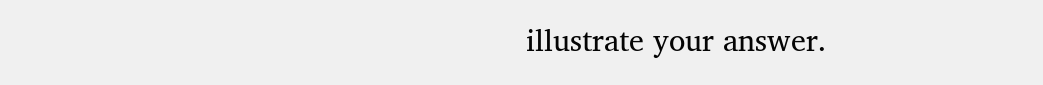illustrate your answer.